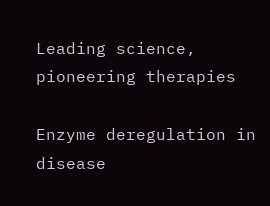Leading science, pioneering therapies

Enzyme deregulation in disease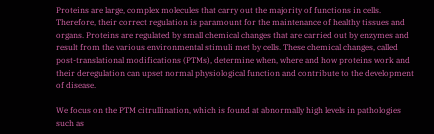Proteins are large, complex molecules that carry out the majority of functions in cells. Therefore, their correct regulation is paramount for the maintenance of healthy tissues and organs. Proteins are regulated by small chemical changes that are carried out by enzymes and result from the various environmental stimuli met by cells. These chemical changes, called post-translational modifications (PTMs), determine when, where and how proteins work and their deregulation can upset normal physiological function and contribute to the development of disease.

We focus on the PTM citrullination, which is found at abnormally high levels in pathologies such as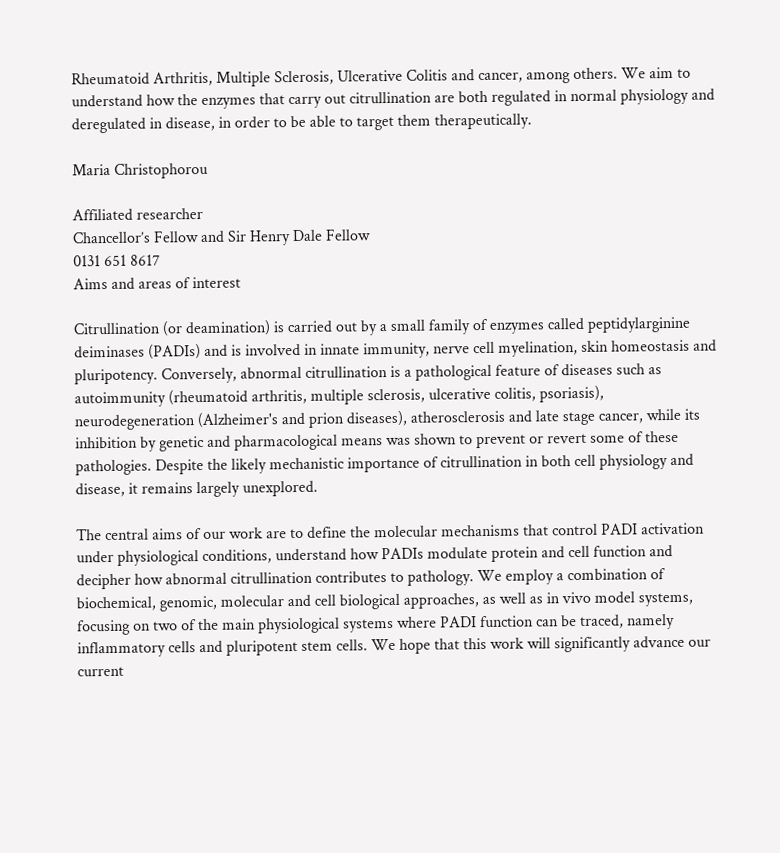Rheumatoid Arthritis, Multiple Sclerosis, Ulcerative Colitis and cancer, among others. We aim to understand how the enzymes that carry out citrullination are both regulated in normal physiology and deregulated in disease, in order to be able to target them therapeutically.

Maria Christophorou

Affiliated researcher
Chancellor’s Fellow and Sir Henry Dale Fellow
0131 651 8617
Aims and areas of interest

Citrullination (or deamination) is carried out by a small family of enzymes called peptidylarginine deiminases (PADIs) and is involved in innate immunity, nerve cell myelination, skin homeostasis and pluripotency. Conversely, abnormal citrullination is a pathological feature of diseases such as autoimmunity (rheumatoid arthritis, multiple sclerosis, ulcerative colitis, psoriasis), neurodegeneration (Alzheimer's and prion diseases), atherosclerosis and late stage cancer, while its inhibition by genetic and pharmacological means was shown to prevent or revert some of these pathologies. Despite the likely mechanistic importance of citrullination in both cell physiology and disease, it remains largely unexplored.

The central aims of our work are to define the molecular mechanisms that control PADI activation under physiological conditions, understand how PADIs modulate protein and cell function and decipher how abnormal citrullination contributes to pathology. We employ a combination of biochemical, genomic, molecular and cell biological approaches, as well as in vivo model systems, focusing on two of the main physiological systems where PADI function can be traced, namely inflammatory cells and pluripotent stem cells. We hope that this work will significantly advance our current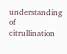understanding of citrullination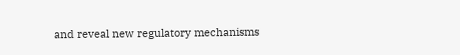and reveal new regulatory mechanisms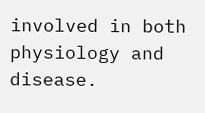involved in both physiology and disease.